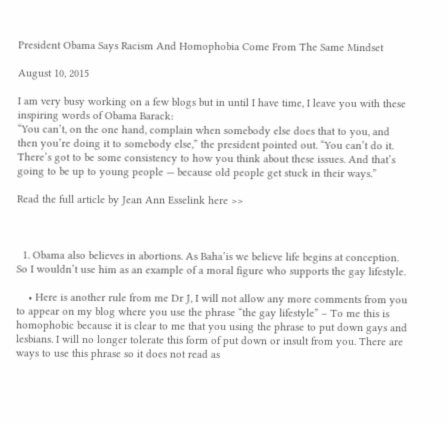President Obama Says Racism And Homophobia Come From The Same Mindset

August 10, 2015

I am very busy working on a few blogs but in until I have time, I leave you with these inspiring words of Obama Barack:
“You can’t, on the one hand, complain when somebody else does that to you, and then you’re doing it to somebody else,” the president pointed out. “You can’t do it. There’s got to be some consistency to how you think about these issues. And that’s going to be up to young people — because old people get stuck in their ways.”

Read the full article by Jean Ann Esselink here >>



  1. Obama also believes in abortions. As Baha’is we believe life begins at conception. So I wouldn’t use him as an example of a moral figure who supports the gay lifestyle.

    • Here is another rule from me Dr J, I will not allow any more comments from you to appear on my blog where you use the phrase “the gay lifestyle” – To me this is homophobic because it is clear to me that you using the phrase to put down gays and lesbians. I will no longer tolerate this form of put down or insult from you. There are ways to use this phrase so it does not read as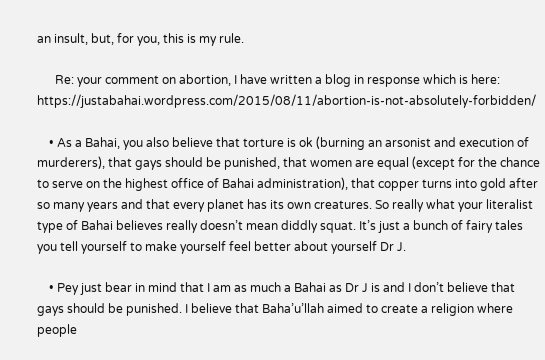an insult, but, for you, this is my rule.

      Re: your comment on abortion, I have written a blog in response which is here: https://justabahai.wordpress.com/2015/08/11/abortion-is-not-absolutely-forbidden/

    • As a Bahai, you also believe that torture is ok (burning an arsonist and execution of murderers), that gays should be punished, that women are equal (except for the chance to serve on the highest office of Bahai administration), that copper turns into gold after so many years and that every planet has its own creatures. So really what your literalist type of Bahai believes really doesn’t mean diddly squat. It’s just a bunch of fairy tales you tell yourself to make yourself feel better about yourself Dr J.

    • Pey just bear in mind that I am as much a Bahai as Dr J is and I don’t believe that gays should be punished. I believe that Baha’u’llah aimed to create a religion where people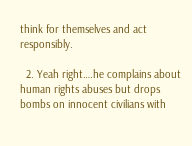think for themselves and act responsibly.

  2. Yeah right….he complains about human rights abuses but drops bombs on innocent civilians with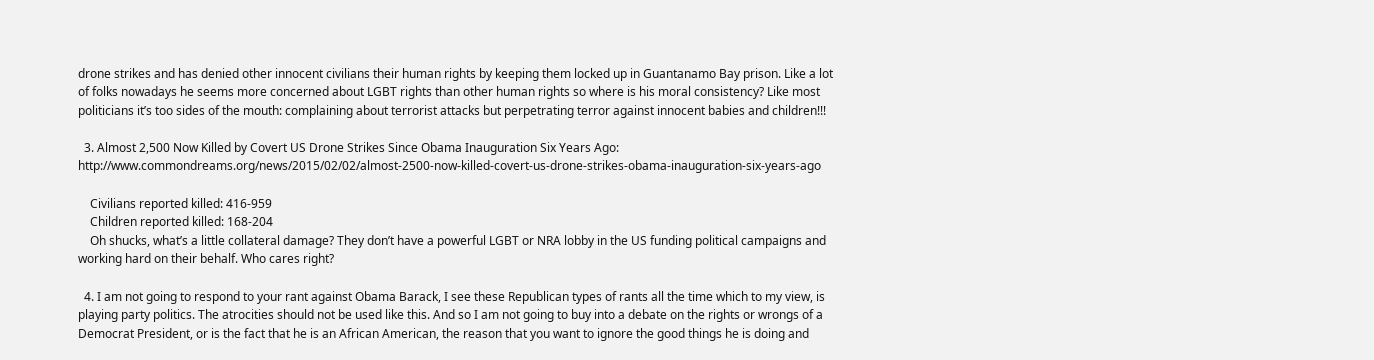drone strikes and has denied other innocent civilians their human rights by keeping them locked up in Guantanamo Bay prison. Like a lot of folks nowadays he seems more concerned about LGBT rights than other human rights so where is his moral consistency? Like most politicians it’s too sides of the mouth: complaining about terrorist attacks but perpetrating terror against innocent babies and children!!!

  3. Almost 2,500 Now Killed by Covert US Drone Strikes Since Obama Inauguration Six Years Ago: http://www.commondreams.org/news/2015/02/02/almost-2500-now-killed-covert-us-drone-strikes-obama-inauguration-six-years-ago

    Civilians reported killed: 416-959
    Children reported killed: 168-204
    Oh shucks, what’s a little collateral damage? They don’t have a powerful LGBT or NRA lobby in the US funding political campaigns and working hard on their behalf. Who cares right?

  4. I am not going to respond to your rant against Obama Barack, I see these Republican types of rants all the time which to my view, is playing party politics. The atrocities should not be used like this. And so I am not going to buy into a debate on the rights or wrongs of a Democrat President, or is the fact that he is an African American, the reason that you want to ignore the good things he is doing and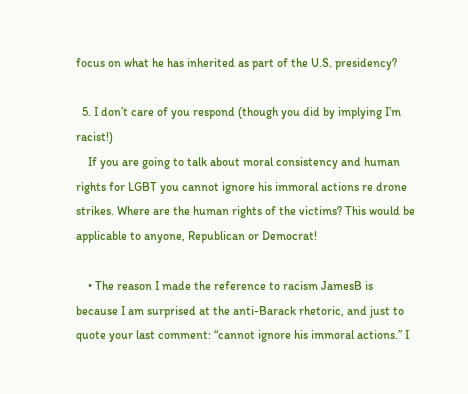focus on what he has inherited as part of the U.S. presidency?

  5. I don’t care of you respond (though you did by implying I’m racist!)
    If you are going to talk about moral consistency and human rights for LGBT you cannot ignore his immoral actions re drone strikes. Where are the human rights of the victims? This would be applicable to anyone, Republican or Democrat!

    • The reason I made the reference to racism JamesB is because I am surprised at the anti-Barack rhetoric, and just to quote your last comment: “cannot ignore his immoral actions.” I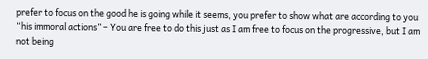prefer to focus on the good he is going while it seems, you prefer to show what are according to you “his immoral actions” – You are free to do this just as I am free to focus on the progressive, but I am not being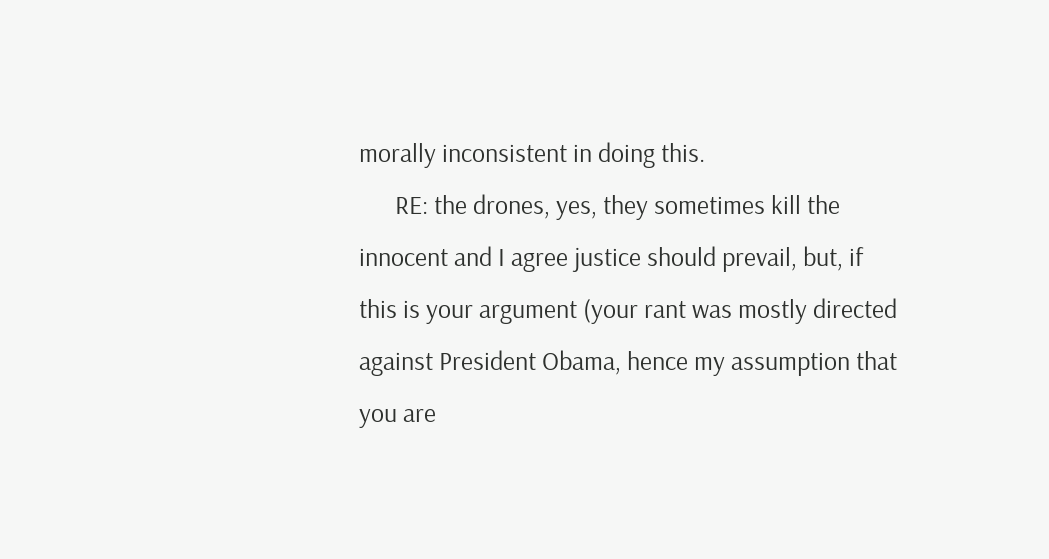morally inconsistent in doing this.
      RE: the drones, yes, they sometimes kill the innocent and I agree justice should prevail, but, if this is your argument (your rant was mostly directed against President Obama, hence my assumption that you are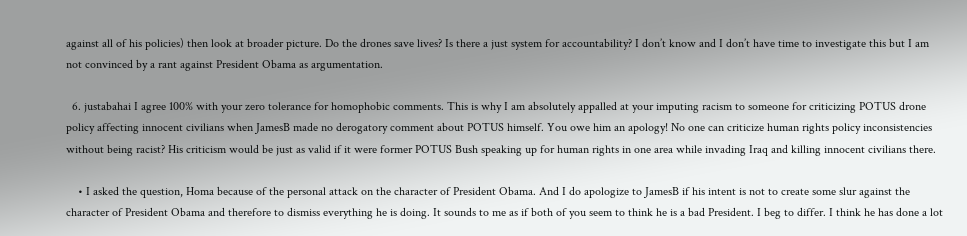against all of his policies) then look at broader picture. Do the drones save lives? Is there a just system for accountability? I don’t know and I don’t have time to investigate this but I am not convinced by a rant against President Obama as argumentation.

  6. justabahai I agree 100% with your zero tolerance for homophobic comments. This is why I am absolutely appalled at your imputing racism to someone for criticizing POTUS drone policy affecting innocent civilians when JamesB made no derogatory comment about POTUS himself. You owe him an apology! No one can criticize human rights policy inconsistencies without being racist? His criticism would be just as valid if it were former POTUS Bush speaking up for human rights in one area while invading Iraq and killing innocent civilians there.

    • I asked the question, Homa because of the personal attack on the character of President Obama. And I do apologize to JamesB if his intent is not to create some slur against the character of President Obama and therefore to dismiss everything he is doing. It sounds to me as if both of you seem to think he is a bad President. I beg to differ. I think he has done a lot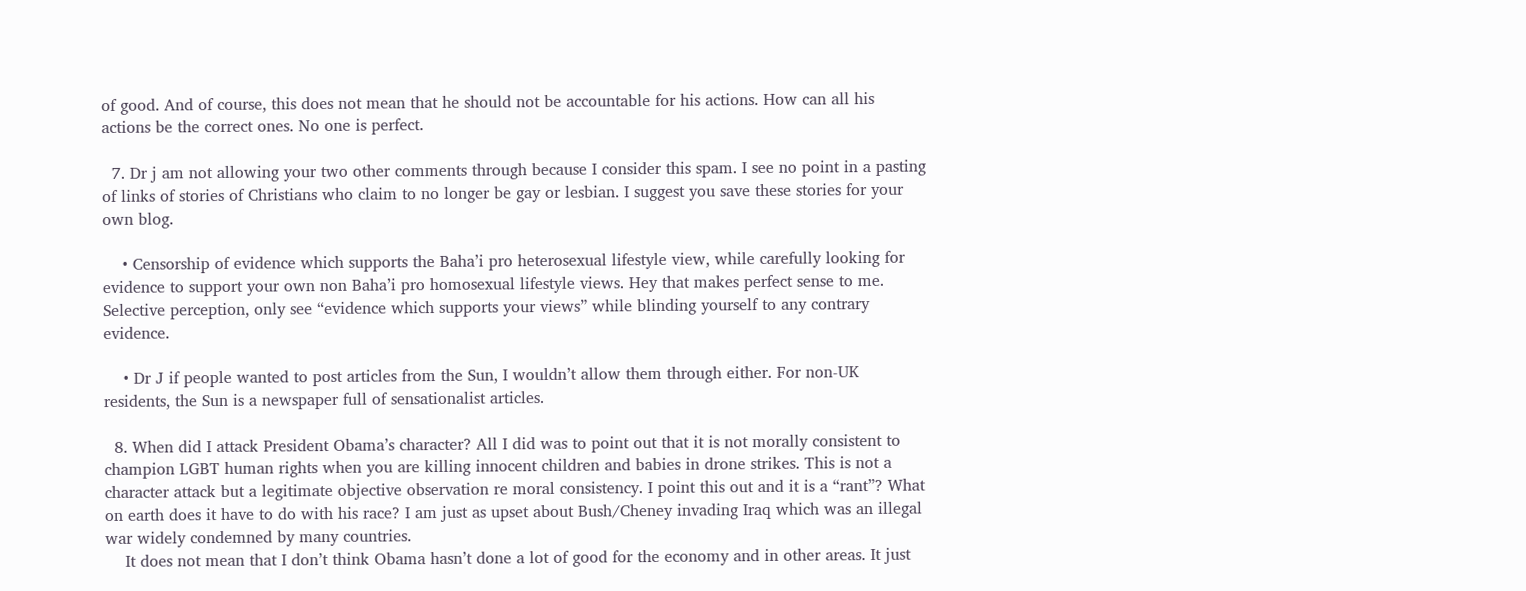of good. And of course, this does not mean that he should not be accountable for his actions. How can all his actions be the correct ones. No one is perfect.

  7. Dr j am not allowing your two other comments through because I consider this spam. I see no point in a pasting of links of stories of Christians who claim to no longer be gay or lesbian. I suggest you save these stories for your own blog.

    • Censorship of evidence which supports the Baha’i pro heterosexual lifestyle view, while carefully looking for evidence to support your own non Baha’i pro homosexual lifestyle views. Hey that makes perfect sense to me. Selective perception, only see “evidence which supports your views” while blinding yourself to any contrary evidence.

    • Dr J if people wanted to post articles from the Sun, I wouldn’t allow them through either. For non-UK residents, the Sun is a newspaper full of sensationalist articles.

  8. When did I attack President Obama’s character? All I did was to point out that it is not morally consistent to champion LGBT human rights when you are killing innocent children and babies in drone strikes. This is not a character attack but a legitimate objective observation re moral consistency. I point this out and it is a “rant”? What on earth does it have to do with his race? I am just as upset about Bush/Cheney invading Iraq which was an illegal war widely condemned by many countries.
    It does not mean that I don’t think Obama hasn’t done a lot of good for the economy and in other areas. It just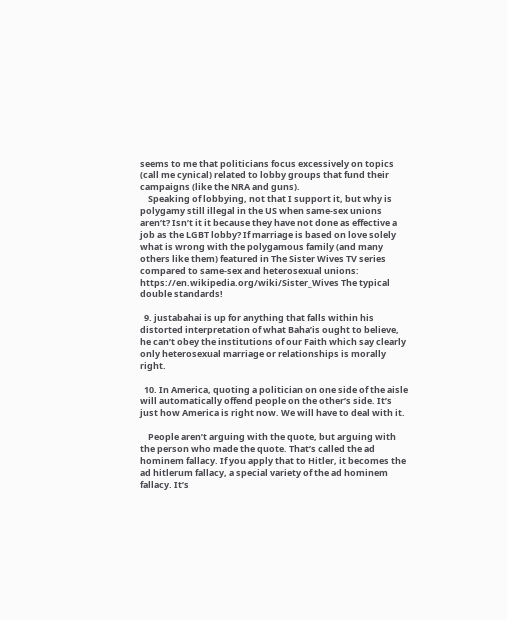seems to me that politicians focus excessively on topics (call me cynical) related to lobby groups that fund their campaigns (like the NRA and guns).
    Speaking of lobbying, not that I support it, but why is polygamy still illegal in the US when same-sex unions aren’t? Isn’t it it because they have not done as effective a job as the LGBT lobby? If marriage is based on love solely what is wrong with the polygamous family (and many others like them) featured in The Sister Wives TV series compared to same-sex and heterosexual unions: https://en.wikipedia.org/wiki/Sister_Wives The typical double standards!

  9. justabahai is up for anything that falls within his distorted interpretation of what Baha’is ought to believe, he can’t obey the institutions of our Faith which say clearly only heterosexual marriage or relationships is morally right.

  10. In America, quoting a politician on one side of the aisle will automatically offend people on the other’s side. It’s just how America is right now. We will have to deal with it.

    People aren’t arguing with the quote, but arguing with the person who made the quote. That’s called the ad hominem fallacy. If you apply that to Hitler, it becomes the ad hitlerum fallacy, a special variety of the ad hominem fallacy. It’s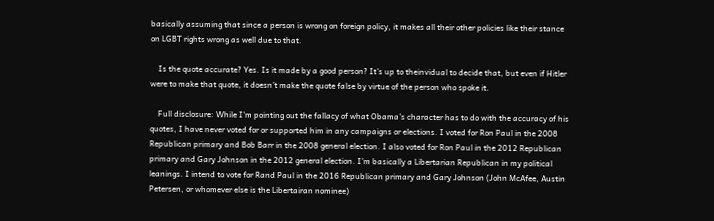basically assuming that since a person is wrong on foreign policy, it makes all their other policies like their stance on LGBT rights wrong as well due to that.

    Is the quote accurate? Yes. Is it made by a good person? It’s up to theinvidual to decide that, but even if Hitler were to make that quote, it doesn’t make the quote false by virtue of the person who spoke it.

    Full disclosure: While I’m pointing out the fallacy of what Obama’s character has to do with the accuracy of his quotes, I have never voted for or supported him in any campaigns or elections. I voted for Ron Paul in the 2008 Republican primary and Bob Barr in the 2008 general election. I also voted for Ron Paul in the 2012 Republican primary and Gary Johnson in the 2012 general election. I’m basically a Libertarian Republican in my political leanings. I intend to vote for Rand Paul in the 2016 Republican primary and Gary Johnson (John McAfee, Austin Petersen, or whomever else is the Libertairan nominee)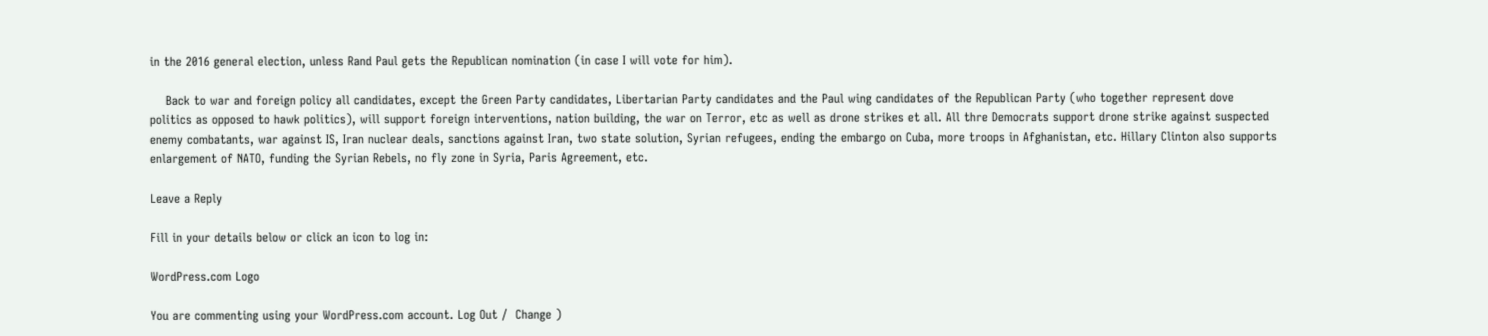in the 2016 general election, unless Rand Paul gets the Republican nomination (in case I will vote for him).

    Back to war and foreign policy all candidates, except the Green Party candidates, Libertarian Party candidates and the Paul wing candidates of the Republican Party (who together represent dove politics as opposed to hawk politics), will support foreign interventions, nation building, the war on Terror, etc as well as drone strikes et all. All thre Democrats support drone strike against suspected enemy combatants, war against IS, Iran nuclear deals, sanctions against Iran, two state solution, Syrian refugees, ending the embargo on Cuba, more troops in Afghanistan, etc. Hillary Clinton also supports enlargement of NATO, funding the Syrian Rebels, no fly zone in Syria, Paris Agreement, etc.

Leave a Reply

Fill in your details below or click an icon to log in:

WordPress.com Logo

You are commenting using your WordPress.com account. Log Out /  Change )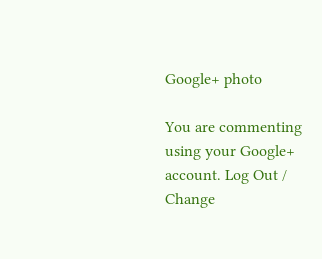Google+ photo

You are commenting using your Google+ account. Log Out /  Change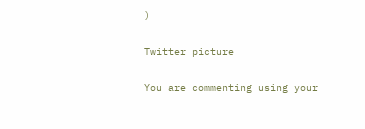)

Twitter picture

You are commenting using your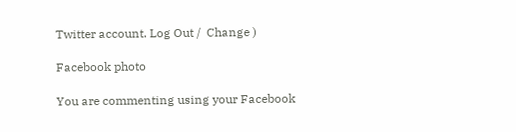Twitter account. Log Out /  Change )

Facebook photo

You are commenting using your Facebook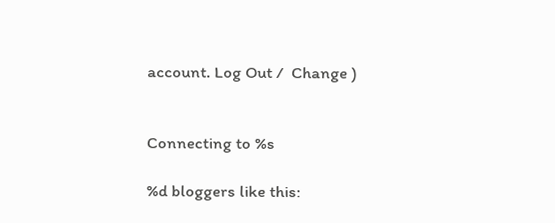account. Log Out /  Change )


Connecting to %s

%d bloggers like this: